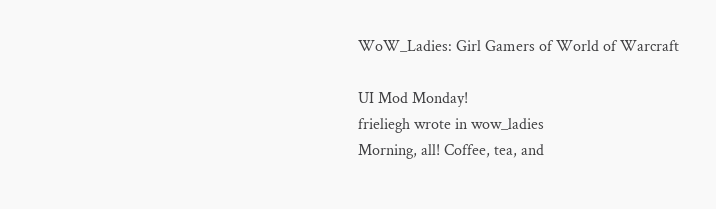WoW_Ladies: Girl Gamers of World of Warcraft

UI Mod Monday!
frieliegh wrote in wow_ladies
Morning, all! Coffee, tea, and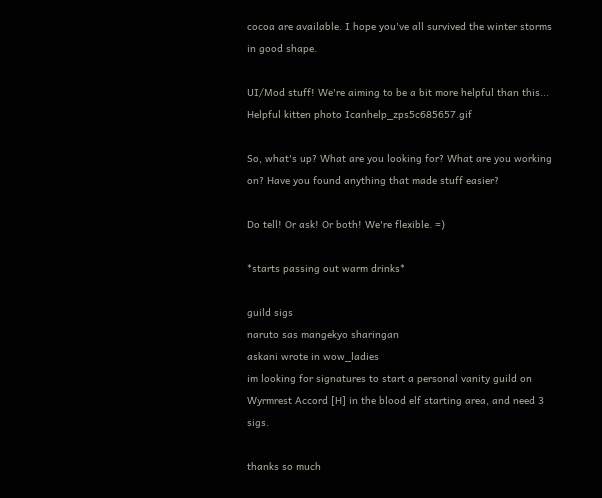cocoa are available. I hope you've all survived the winter storms in good shape.

UI/Mod stuff! We're aiming to be a bit more helpful than this...
Helpful kitten photo Icanhelp_zps5c685657.gif

So, what's up? What are you looking for? What are you working on? Have you found anything that made stuff easier?

Do tell! Or ask! Or both! We're flexible. =)

*starts passing out warm drinks*

guild sigs
naruto sas mangekyo sharingan
askani wrote in wow_ladies
im looking for signatures to start a personal vanity guild on Wyrmrest Accord [H] in the blood elf starting area, and need 3 sigs.

thanks so much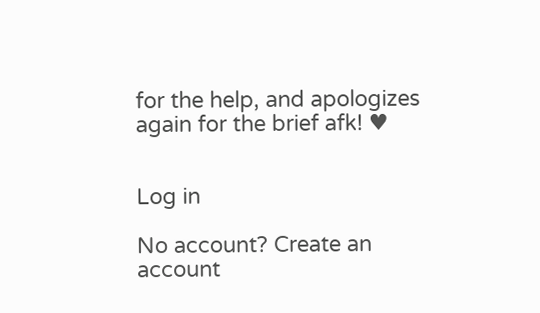for the help, and apologizes again for the brief afk! ♥


Log in

No account? Create an account